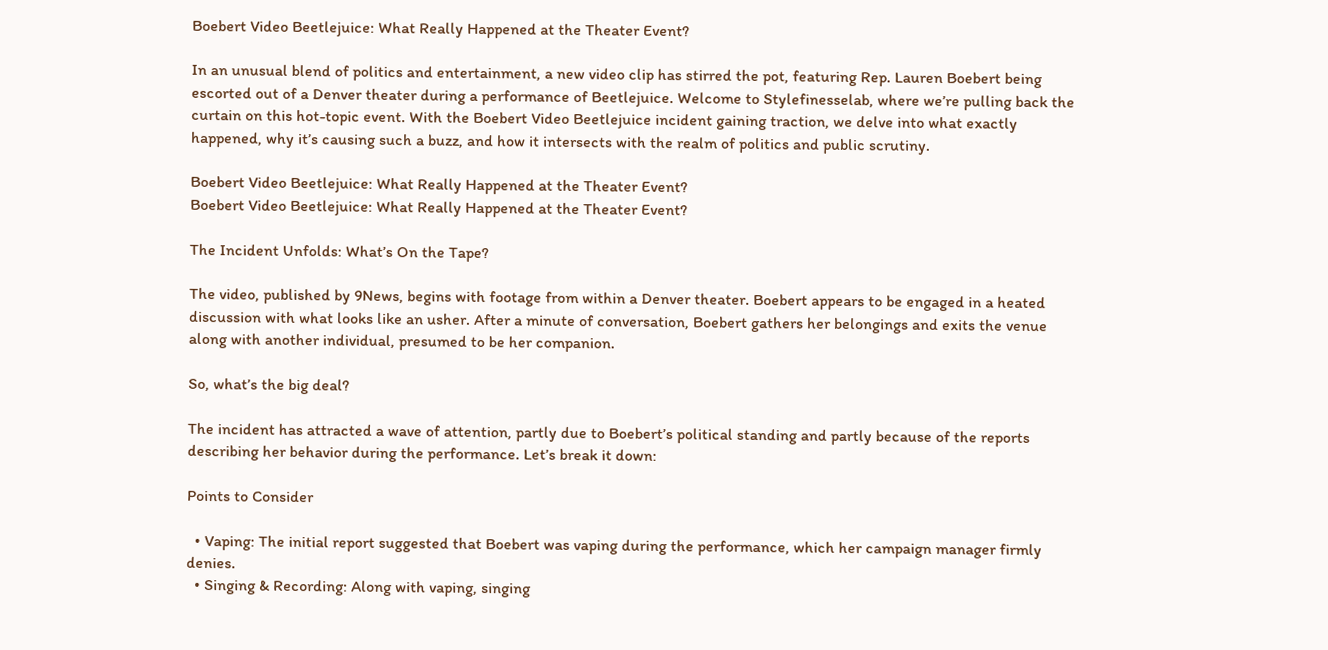Boebert Video Beetlejuice: What Really Happened at the Theater Event?

In an unusual blend of politics and entertainment, a new video clip has stirred the pot, featuring Rep. Lauren Boebert being escorted out of a Denver theater during a performance of Beetlejuice. Welcome to Stylefinesselab, where we’re pulling back the curtain on this hot-topic event. With the Boebert Video Beetlejuice incident gaining traction, we delve into what exactly happened, why it’s causing such a buzz, and how it intersects with the realm of politics and public scrutiny.

Boebert Video Beetlejuice: What Really Happened at the Theater Event?
Boebert Video Beetlejuice: What Really Happened at the Theater Event?

The Incident Unfolds: What’s On the Tape?

The video, published by 9News, begins with footage from within a Denver theater. Boebert appears to be engaged in a heated discussion with what looks like an usher. After a minute of conversation, Boebert gathers her belongings and exits the venue along with another individual, presumed to be her companion.

So, what’s the big deal?

The incident has attracted a wave of attention, partly due to Boebert’s political standing and partly because of the reports describing her behavior during the performance. Let’s break it down:

Points to Consider

  • Vaping: The initial report suggested that Boebert was vaping during the performance, which her campaign manager firmly denies.
  • Singing & Recording: Along with vaping, singing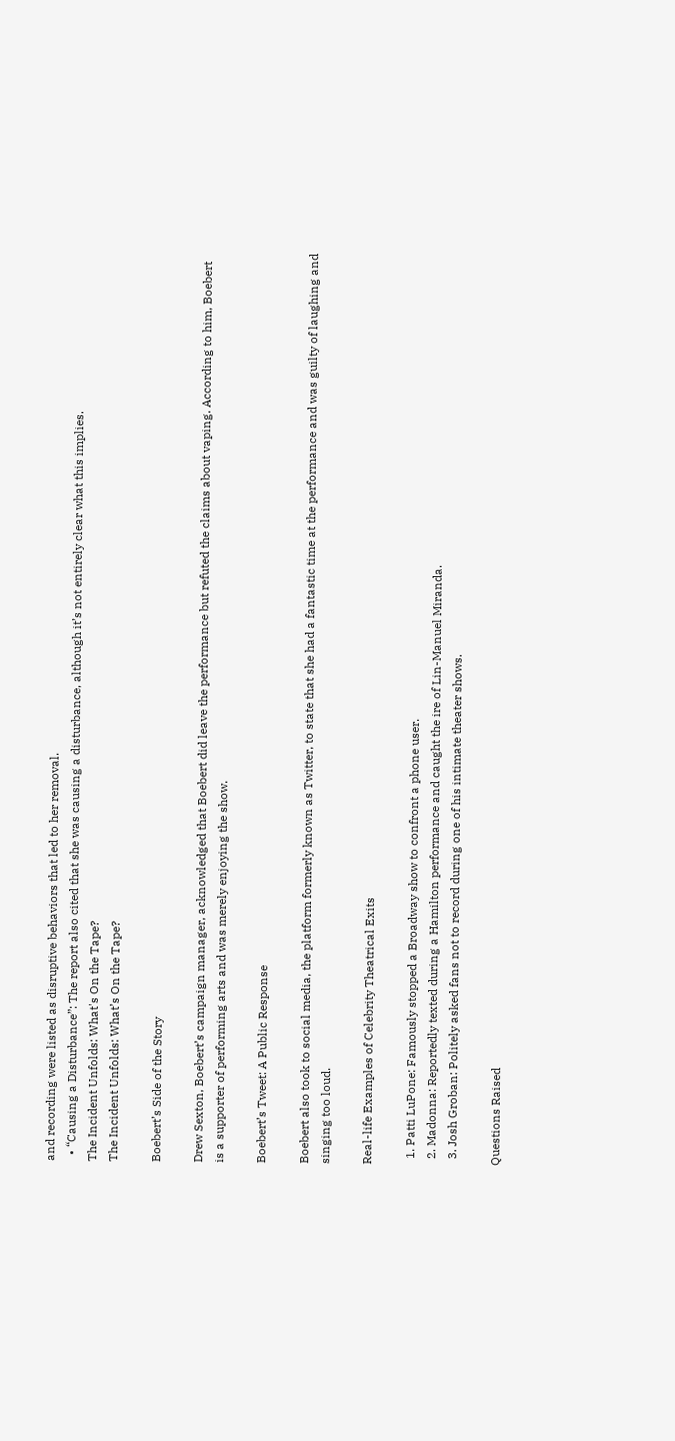and recording were listed as disruptive behaviors that led to her removal.
  • “Causing a Disturbance”: The report also cited that she was causing a disturbance, although it’s not entirely clear what this implies.
The Incident Unfolds: What's On the Tape?
The Incident Unfolds: What’s On the Tape?

Boebert’s Side of the Story

Drew Sexton, Boebert’s campaign manager, acknowledged that Boebert did leave the performance but refuted the claims about vaping. According to him, Boebert is a supporter of performing arts and was merely enjoying the show.

Boebert’s Tweet: A Public Response

Boebert also took to social media, the platform formerly known as Twitter, to state that she had a fantastic time at the performance and was guilty of laughing and singing too loud.

Real-life Examples of Celebrity Theatrical Exits

  1. Patti LuPone: Famously stopped a Broadway show to confront a phone user.
  2. Madonna: Reportedly texted during a Hamilton performance and caught the ire of Lin-Manuel Miranda.
  3. Josh Groban: Politely asked fans not to record during one of his intimate theater shows.

Questions Raised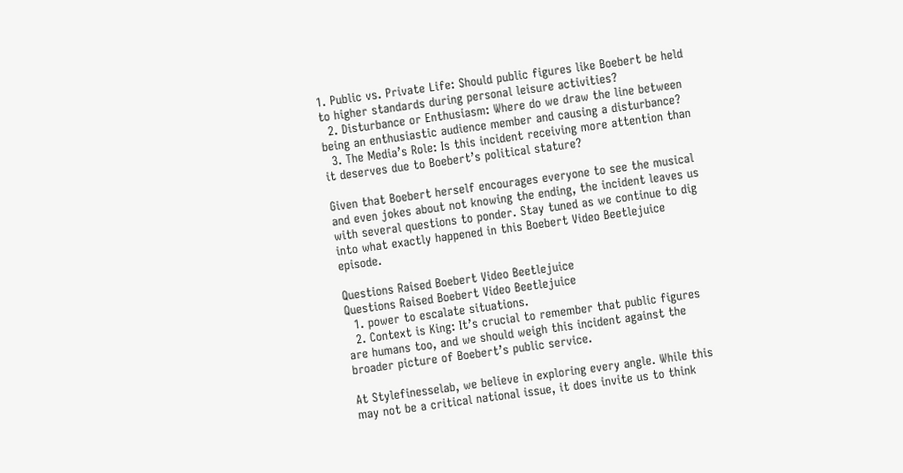1. Public vs. Private Life: Should public figures like Boebert be held to higher standards during personal leisure activities?
  2. Disturbance or Enthusiasm: Where do we draw the line between being an enthusiastic audience member and causing a disturbance?
  3. The Media’s Role: Is this incident receiving more attention than it deserves due to Boebert’s political stature?

Given that Boebert herself encourages everyone to see the musical and even jokes about not knowing the ending, the incident leaves us with several questions to ponder. Stay tuned as we continue to dig into what exactly happened in this Boebert Video Beetlejuice episode.

Questions Raised Boebert Video Beetlejuice
Questions Raised Boebert Video Beetlejuice
  1. power to escalate situations.
  2. Context is King: It’s crucial to remember that public figures are humans too, and we should weigh this incident against the broader picture of Boebert’s public service.

At Stylefinesselab, we believe in exploring every angle. While this may not be a critical national issue, it does invite us to think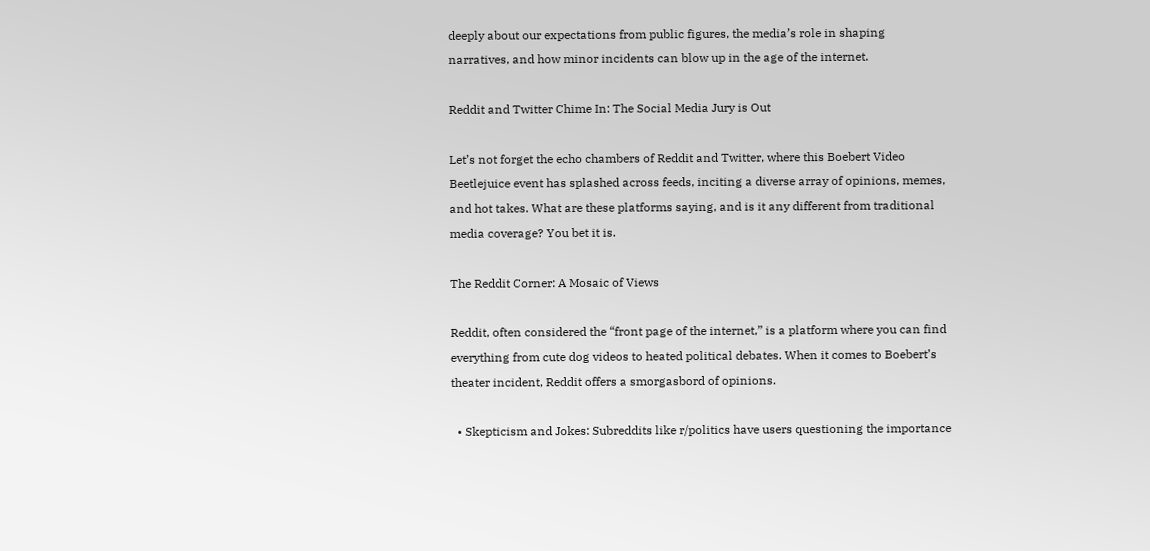deeply about our expectations from public figures, the media’s role in shaping narratives, and how minor incidents can blow up in the age of the internet.

Reddit and Twitter Chime In: The Social Media Jury is Out

Let’s not forget the echo chambers of Reddit and Twitter, where this Boebert Video Beetlejuice event has splashed across feeds, inciting a diverse array of opinions, memes, and hot takes. What are these platforms saying, and is it any different from traditional media coverage? You bet it is.

The Reddit Corner: A Mosaic of Views

Reddit, often considered the “front page of the internet,” is a platform where you can find everything from cute dog videos to heated political debates. When it comes to Boebert’s theater incident, Reddit offers a smorgasbord of opinions.

  • Skepticism and Jokes: Subreddits like r/politics have users questioning the importance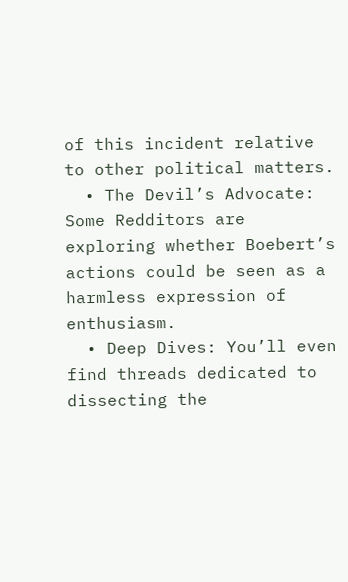of this incident relative to other political matters.
  • The Devil’s Advocate: Some Redditors are exploring whether Boebert’s actions could be seen as a harmless expression of enthusiasm.
  • Deep Dives: You’ll even find threads dedicated to dissecting the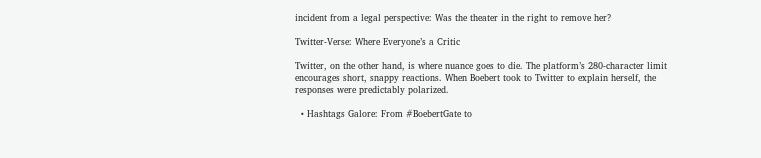incident from a legal perspective: Was the theater in the right to remove her?

Twitter-Verse: Where Everyone’s a Critic

Twitter, on the other hand, is where nuance goes to die. The platform’s 280-character limit encourages short, snappy reactions. When Boebert took to Twitter to explain herself, the responses were predictably polarized.

  • Hashtags Galore: From #BoebertGate to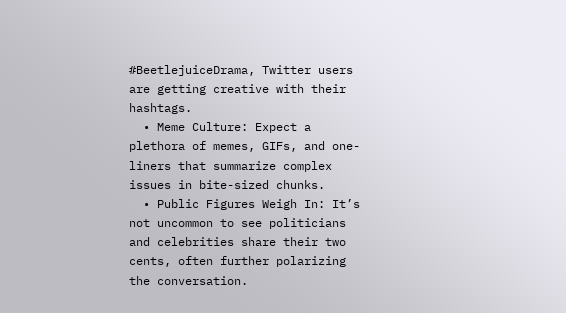#BeetlejuiceDrama, Twitter users are getting creative with their hashtags.
  • Meme Culture: Expect a plethora of memes, GIFs, and one-liners that summarize complex issues in bite-sized chunks.
  • Public Figures Weigh In: It’s not uncommon to see politicians and celebrities share their two cents, often further polarizing the conversation.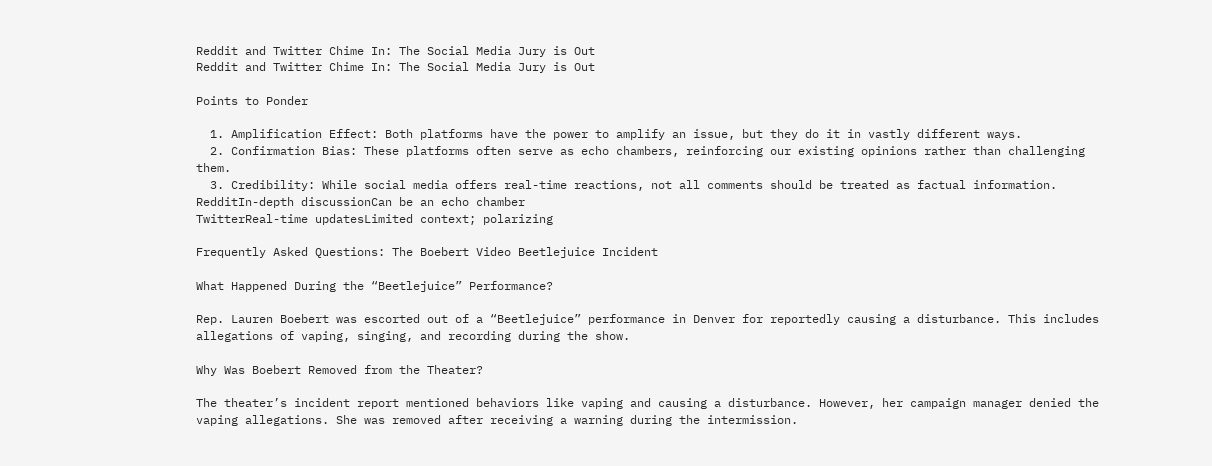Reddit and Twitter Chime In: The Social Media Jury is Out
Reddit and Twitter Chime In: The Social Media Jury is Out

Points to Ponder

  1. Amplification Effect: Both platforms have the power to amplify an issue, but they do it in vastly different ways.
  2. Confirmation Bias: These platforms often serve as echo chambers, reinforcing our existing opinions rather than challenging them.
  3. Credibility: While social media offers real-time reactions, not all comments should be treated as factual information.
RedditIn-depth discussionCan be an echo chamber
TwitterReal-time updatesLimited context; polarizing

Frequently Asked Questions: The Boebert Video Beetlejuice Incident

What Happened During the “Beetlejuice” Performance?

Rep. Lauren Boebert was escorted out of a “Beetlejuice” performance in Denver for reportedly causing a disturbance. This includes allegations of vaping, singing, and recording during the show.

Why Was Boebert Removed from the Theater?

The theater’s incident report mentioned behaviors like vaping and causing a disturbance. However, her campaign manager denied the vaping allegations. She was removed after receiving a warning during the intermission.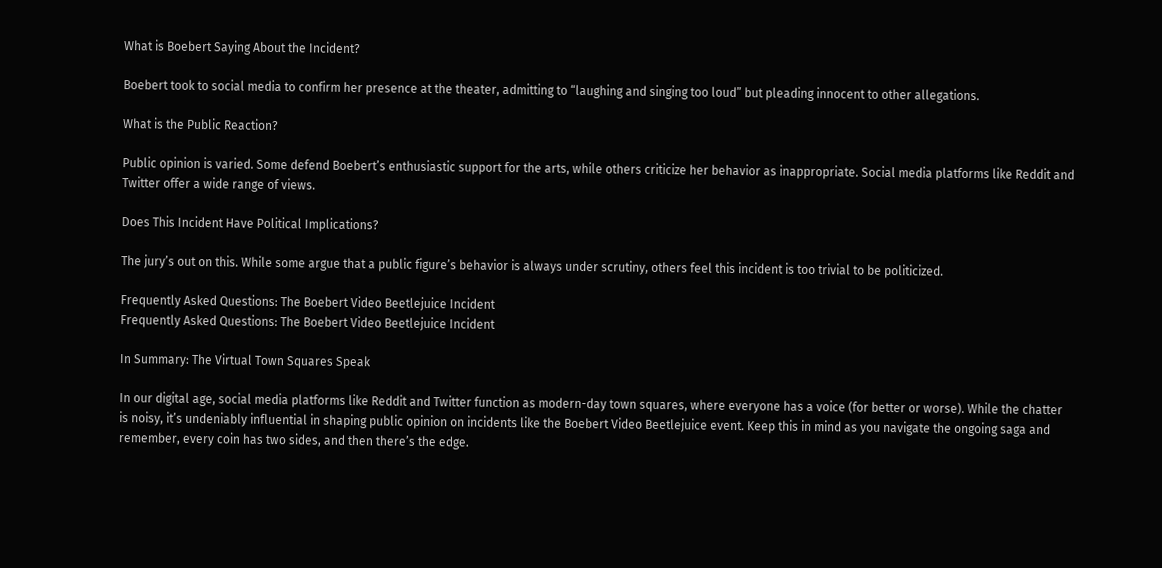What is Boebert Saying About the Incident?

Boebert took to social media to confirm her presence at the theater, admitting to “laughing and singing too loud” but pleading innocent to other allegations.

What is the Public Reaction?

Public opinion is varied. Some defend Boebert’s enthusiastic support for the arts, while others criticize her behavior as inappropriate. Social media platforms like Reddit and Twitter offer a wide range of views.

Does This Incident Have Political Implications?

The jury’s out on this. While some argue that a public figure’s behavior is always under scrutiny, others feel this incident is too trivial to be politicized.

Frequently Asked Questions: The Boebert Video Beetlejuice Incident
Frequently Asked Questions: The Boebert Video Beetlejuice Incident

In Summary: The Virtual Town Squares Speak

In our digital age, social media platforms like Reddit and Twitter function as modern-day town squares, where everyone has a voice (for better or worse). While the chatter is noisy, it’s undeniably influential in shaping public opinion on incidents like the Boebert Video Beetlejuice event. Keep this in mind as you navigate the ongoing saga and remember, every coin has two sides, and then there’s the edge.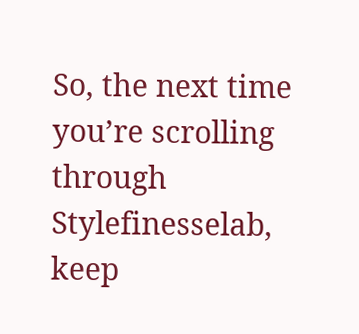So, the next time you’re scrolling through Stylefinesselab, keep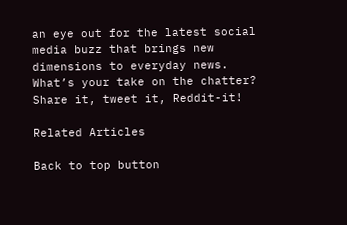an eye out for the latest social media buzz that brings new dimensions to everyday news. What’s your take on the chatter? Share it, tweet it, Reddit-it!

Related Articles

Back to top button